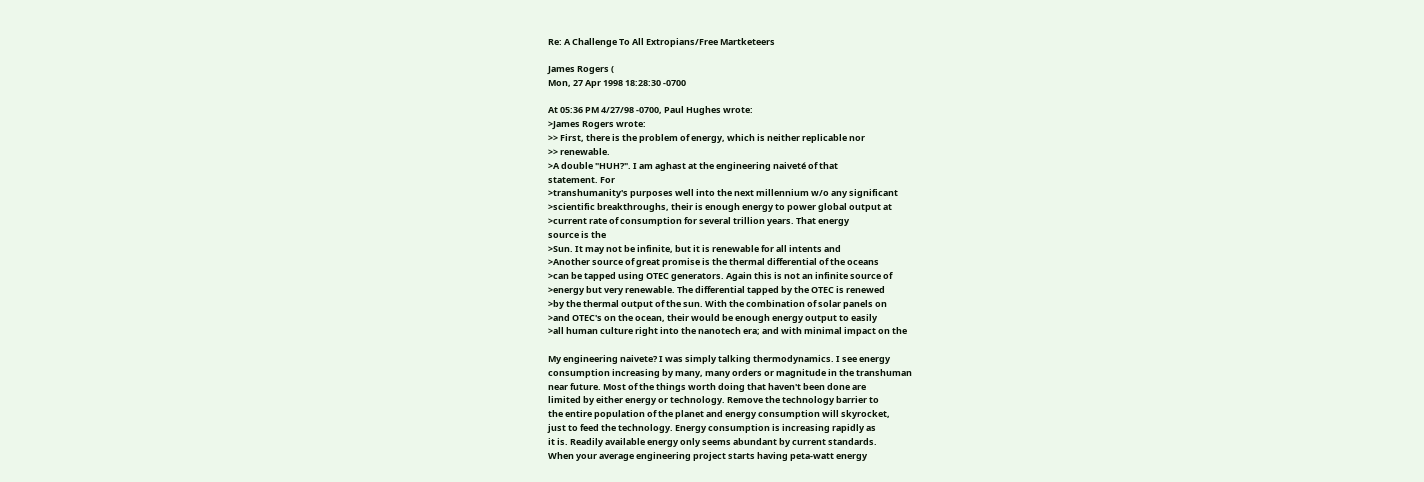Re: A Challenge To All Extropians/Free Martketeers

James Rogers (
Mon, 27 Apr 1998 18:28:30 -0700

At 05:36 PM 4/27/98 -0700, Paul Hughes wrote:
>James Rogers wrote:
>> First, there is the problem of energy, which is neither replicable nor
>> renewable.
>A double "HUH?". I am aghast at the engineering naiveté of that
statement. For
>transhumanity's purposes well into the next millennium w/o any significant
>scientific breakthroughs, their is enough energy to power global output at
>current rate of consumption for several trillion years. That energy
source is the
>Sun. It may not be infinite, but it is renewable for all intents and
>Another source of great promise is the thermal differential of the oceans
>can be tapped using OTEC generators. Again this is not an infinite source of
>energy but very renewable. The differential tapped by the OTEC is renewed
>by the thermal output of the sun. With the combination of solar panels on
>and OTEC's on the ocean, their would be enough energy output to easily
>all human culture right into the nanotech era; and with minimal impact on the

My engineering naivete? I was simply talking thermodynamics. I see energy
consumption increasing by many, many orders or magnitude in the transhuman
near future. Most of the things worth doing that haven't been done are
limited by either energy or technology. Remove the technology barrier to
the entire population of the planet and energy consumption will skyrocket,
just to feed the technology. Energy consumption is increasing rapidly as
it is. Readily available energy only seems abundant by current standards.
When your average engineering project starts having peta-watt energy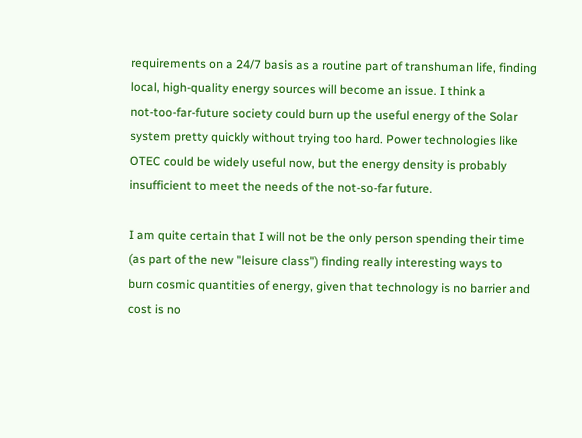requirements on a 24/7 basis as a routine part of transhuman life, finding
local, high-quality energy sources will become an issue. I think a
not-too-far-future society could burn up the useful energy of the Solar
system pretty quickly without trying too hard. Power technologies like
OTEC could be widely useful now, but the energy density is probably
insufficient to meet the needs of the not-so-far future.

I am quite certain that I will not be the only person spending their time
(as part of the new "leisure class") finding really interesting ways to
burn cosmic quantities of energy, given that technology is no barrier and
cost is no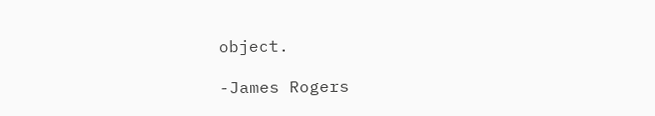object.

-James Rogers